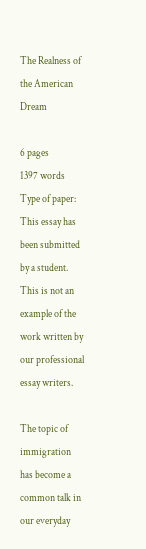The Realness of the American Dream

6 pages
1397 words
Type of paper:
This essay has been submitted by a student.
This is not an example of the work written by our professional essay writers.

The topic of immigration has become a common talk in our everyday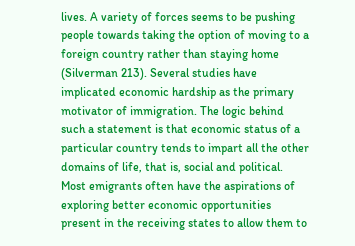lives. A variety of forces seems to be pushing people towards taking the option of moving to a foreign country rather than staying home (Silverman 213). Several studies have implicated economic hardship as the primary motivator of immigration. The logic behind such a statement is that economic status of a particular country tends to impart all the other domains of life, that is, social and political. Most emigrants often have the aspirations of exploring better economic opportunities present in the receiving states to allow them to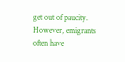get out of paucity. However, emigrants often have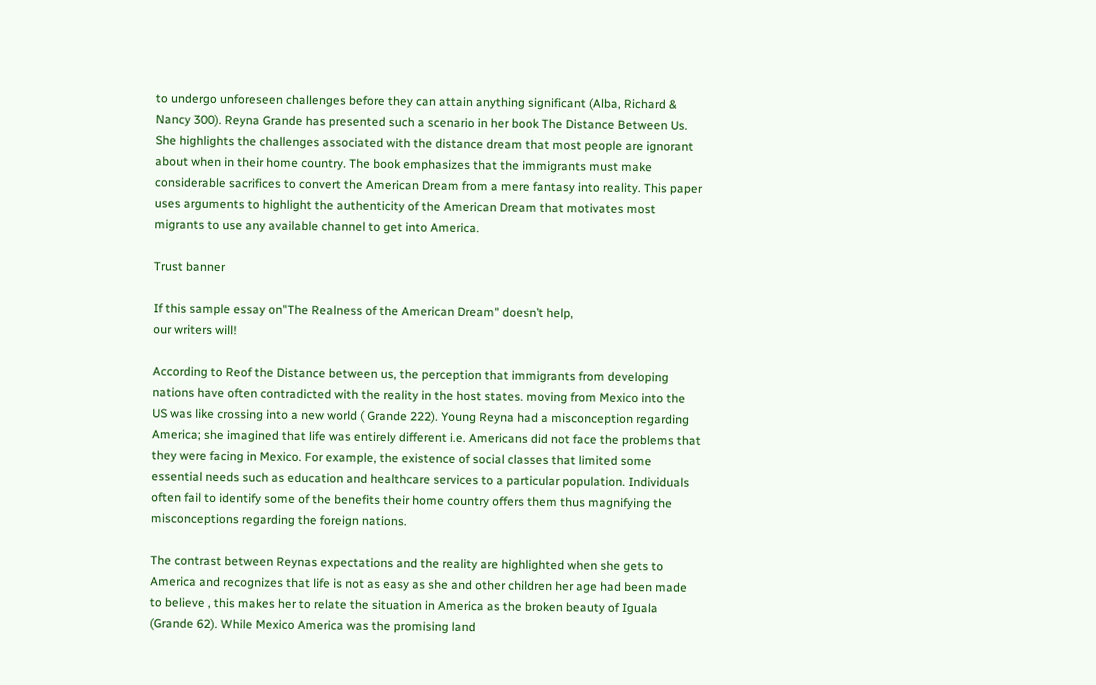to undergo unforeseen challenges before they can attain anything significant (Alba, Richard & Nancy 300). Reyna Grande has presented such a scenario in her book The Distance Between Us. She highlights the challenges associated with the distance dream that most people are ignorant about when in their home country. The book emphasizes that the immigrants must make considerable sacrifices to convert the American Dream from a mere fantasy into reality. This paper uses arguments to highlight the authenticity of the American Dream that motivates most migrants to use any available channel to get into America.

Trust banner

If this sample essay on"The Realness of the American Dream" doesn’t help,
our writers will!

According to Reof the Distance between us, the perception that immigrants from developing nations have often contradicted with the reality in the host states. moving from Mexico into the US was like crossing into a new world ( Grande 222). Young Reyna had a misconception regarding America; she imagined that life was entirely different i.e. Americans did not face the problems that they were facing in Mexico. For example, the existence of social classes that limited some essential needs such as education and healthcare services to a particular population. Individuals often fail to identify some of the benefits their home country offers them thus magnifying the misconceptions regarding the foreign nations.

The contrast between Reynas expectations and the reality are highlighted when she gets to America and recognizes that life is not as easy as she and other children her age had been made to believe , this makes her to relate the situation in America as the broken beauty of Iguala (Grande 62). While Mexico America was the promising land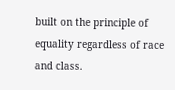built on the principle of equality regardless of race and class.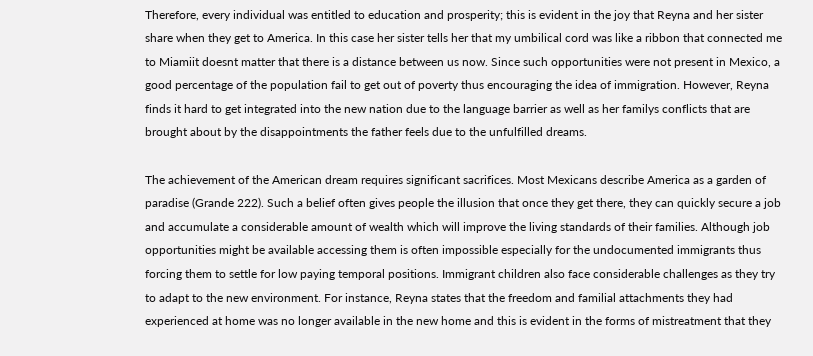Therefore, every individual was entitled to education and prosperity; this is evident in the joy that Reyna and her sister share when they get to America. In this case her sister tells her that my umbilical cord was like a ribbon that connected me to Miamiit doesnt matter that there is a distance between us now. Since such opportunities were not present in Mexico, a good percentage of the population fail to get out of poverty thus encouraging the idea of immigration. However, Reyna finds it hard to get integrated into the new nation due to the language barrier as well as her familys conflicts that are brought about by the disappointments the father feels due to the unfulfilled dreams.

The achievement of the American dream requires significant sacrifices. Most Mexicans describe America as a garden of paradise (Grande 222). Such a belief often gives people the illusion that once they get there, they can quickly secure a job and accumulate a considerable amount of wealth which will improve the living standards of their families. Although job opportunities might be available accessing them is often impossible especially for the undocumented immigrants thus forcing them to settle for low paying temporal positions. Immigrant children also face considerable challenges as they try to adapt to the new environment. For instance, Reyna states that the freedom and familial attachments they had experienced at home was no longer available in the new home and this is evident in the forms of mistreatment that they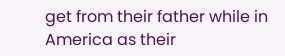get from their father while in America as their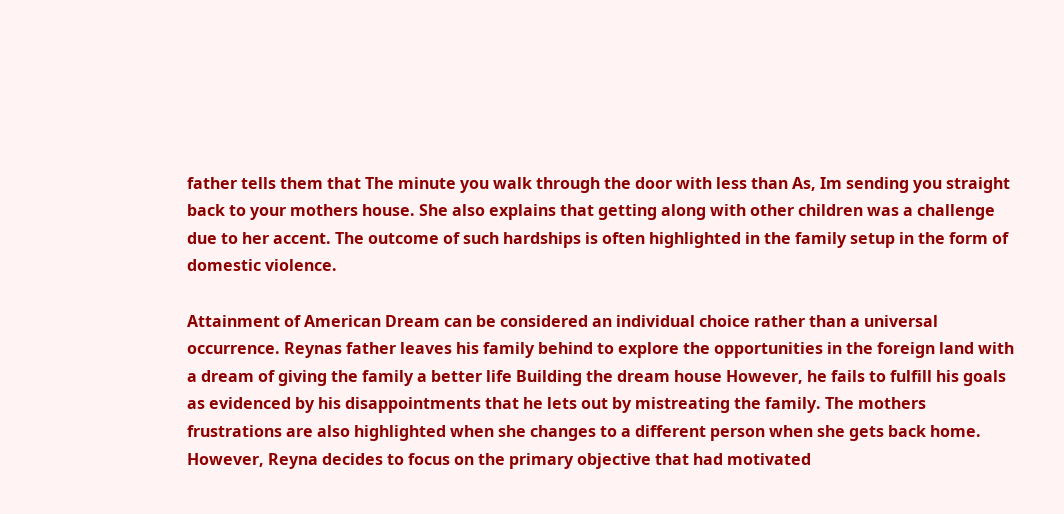father tells them that The minute you walk through the door with less than As, Im sending you straight back to your mothers house. She also explains that getting along with other children was a challenge due to her accent. The outcome of such hardships is often highlighted in the family setup in the form of domestic violence.

Attainment of American Dream can be considered an individual choice rather than a universal occurrence. Reynas father leaves his family behind to explore the opportunities in the foreign land with a dream of giving the family a better life Building the dream house However, he fails to fulfill his goals as evidenced by his disappointments that he lets out by mistreating the family. The mothers frustrations are also highlighted when she changes to a different person when she gets back home. However, Reyna decides to focus on the primary objective that had motivated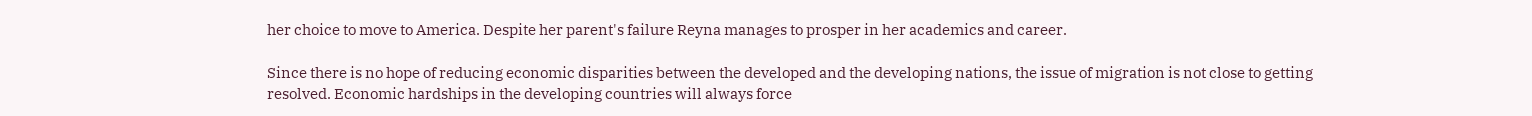her choice to move to America. Despite her parent's failure Reyna manages to prosper in her academics and career.

Since there is no hope of reducing economic disparities between the developed and the developing nations, the issue of migration is not close to getting resolved. Economic hardships in the developing countries will always force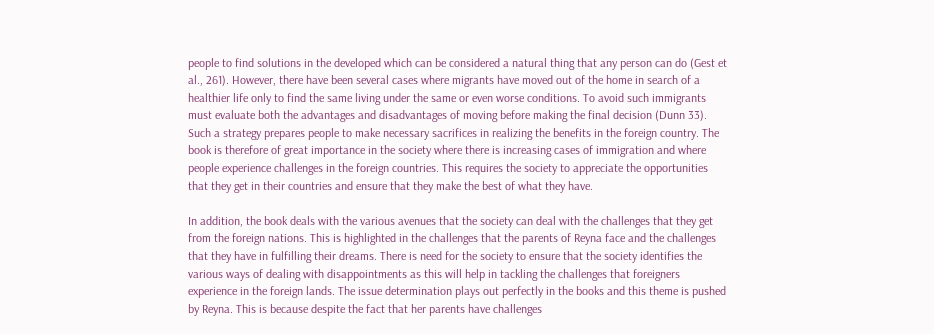people to find solutions in the developed which can be considered a natural thing that any person can do (Gest et al., 261). However, there have been several cases where migrants have moved out of the home in search of a healthier life only to find the same living under the same or even worse conditions. To avoid such immigrants must evaluate both the advantages and disadvantages of moving before making the final decision (Dunn 33). Such a strategy prepares people to make necessary sacrifices in realizing the benefits in the foreign country. The book is therefore of great importance in the society where there is increasing cases of immigration and where people experience challenges in the foreign countries. This requires the society to appreciate the opportunities that they get in their countries and ensure that they make the best of what they have.

In addition, the book deals with the various avenues that the society can deal with the challenges that they get from the foreign nations. This is highlighted in the challenges that the parents of Reyna face and the challenges that they have in fulfilling their dreams. There is need for the society to ensure that the society identifies the various ways of dealing with disappointments as this will help in tackling the challenges that foreigners experience in the foreign lands. The issue determination plays out perfectly in the books and this theme is pushed by Reyna. This is because despite the fact that her parents have challenges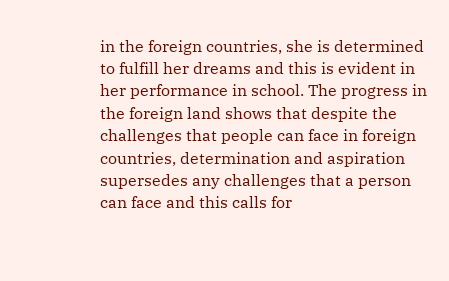in the foreign countries, she is determined to fulfill her dreams and this is evident in her performance in school. The progress in the foreign land shows that despite the challenges that people can face in foreign countries, determination and aspiration supersedes any challenges that a person can face and this calls for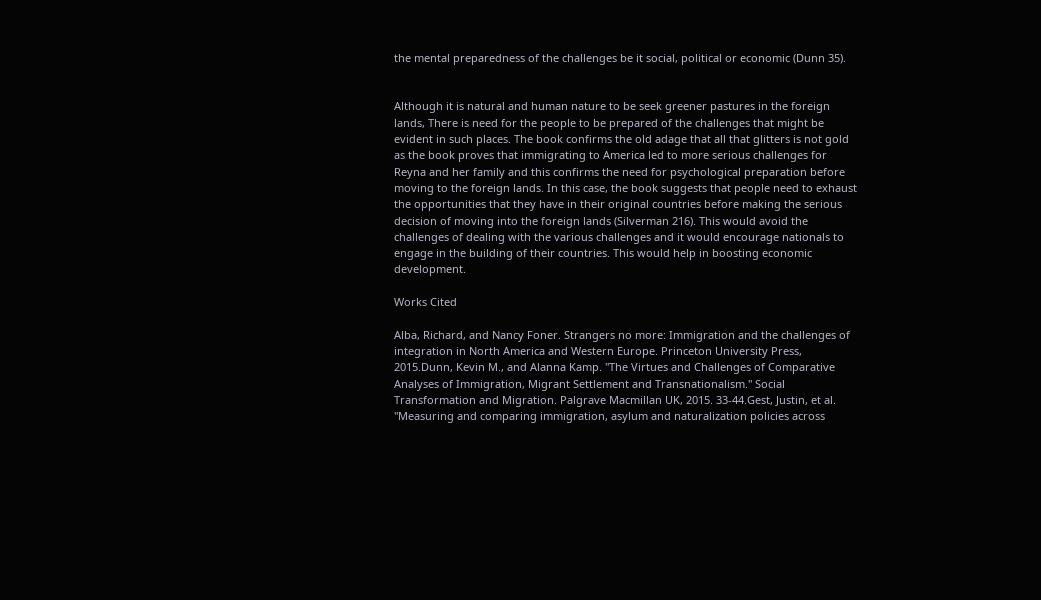the mental preparedness of the challenges be it social, political or economic (Dunn 35).


Although it is natural and human nature to be seek greener pastures in the foreign lands, There is need for the people to be prepared of the challenges that might be evident in such places. The book confirms the old adage that all that glitters is not gold as the book proves that immigrating to America led to more serious challenges for Reyna and her family and this confirms the need for psychological preparation before moving to the foreign lands. In this case, the book suggests that people need to exhaust the opportunities that they have in their original countries before making the serious decision of moving into the foreign lands (Silverman 216). This would avoid the challenges of dealing with the various challenges and it would encourage nationals to engage in the building of their countries. This would help in boosting economic development.

Works Cited

Alba, Richard, and Nancy Foner. Strangers no more: Immigration and the challenges of integration in North America and Western Europe. Princeton University Press, 2015.Dunn, Kevin M., and Alanna Kamp. "The Virtues and Challenges of Comparative Analyses of Immigration, Migrant Settlement and Transnationalism." Social Transformation and Migration. Palgrave Macmillan UK, 2015. 33-44.Gest, Justin, et al. "Measuring and comparing immigration, asylum and naturalization policies across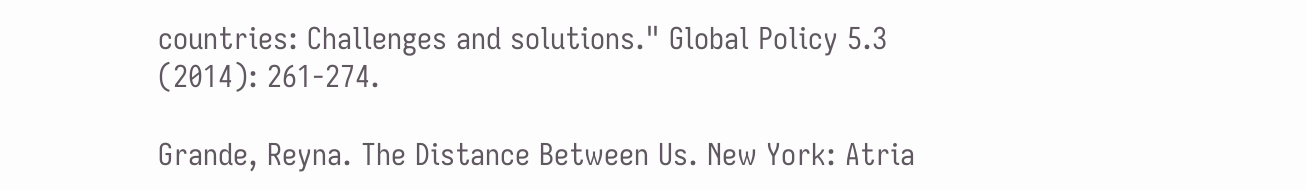countries: Challenges and solutions." Global Policy 5.3 (2014): 261-274.

Grande, Reyna. The Distance Between Us. New York: Atria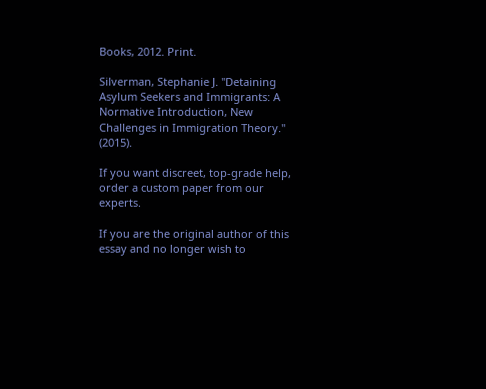Books, 2012. Print.

Silverman, Stephanie J. "Detaining Asylum Seekers and Immigrants: A Normative Introduction, New Challenges in Immigration Theory." (2015).

If you want discreet, top-grade help, order a custom paper from our experts.

If you are the original author of this essay and no longer wish to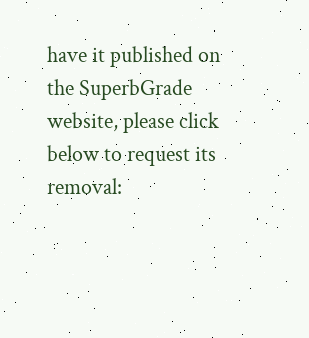have it published on the SuperbGrade website, please click below to request its removal: